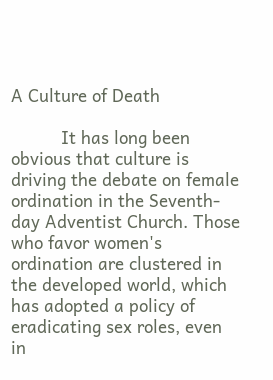A Culture of Death

          It has long been obvious that culture is driving the debate on female ordination in the Seventh-day Adventist Church. Those who favor women's ordination are clustered in the developed world, which has adopted a policy of eradicating sex roles, even in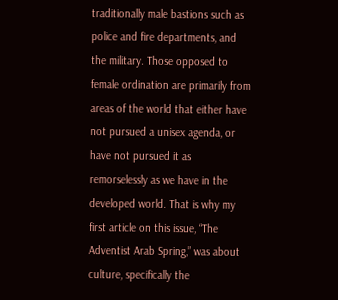traditionally male bastions such as police and fire departments, and the military. Those opposed to female ordination are primarily from areas of the world that either have not pursued a unisex agenda, or have not pursued it as remorselessly as we have in the developed world. That is why my first article on this issue, “The Adventist Arab Spring,” was about culture, specifically the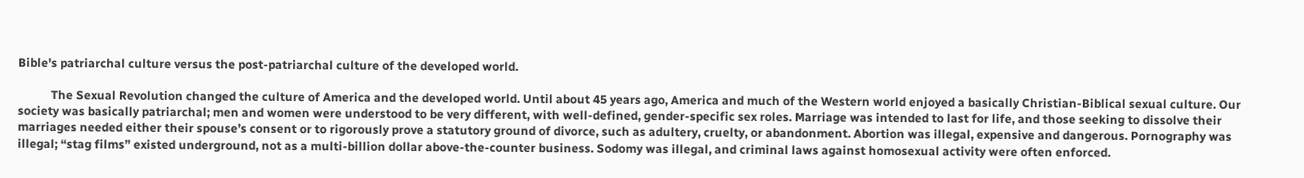Bible's patriarchal culture versus the post-patriarchal culture of the developed world.

           The Sexual Revolution changed the culture of America and the developed world. Until about 45 years ago, America and much of the Western world enjoyed a basically Christian-Biblical sexual culture. Our society was basically patriarchal; men and women were understood to be very different, with well-defined, gender-specific sex roles. Marriage was intended to last for life, and those seeking to dissolve their marriages needed either their spouse’s consent or to rigorously prove a statutory ground of divorce, such as adultery, cruelty, or abandonment. Abortion was illegal, expensive and dangerous. Pornography was illegal; “stag films” existed underground, not as a multi-billion dollar above-the-counter business. Sodomy was illegal, and criminal laws against homosexual activity were often enforced.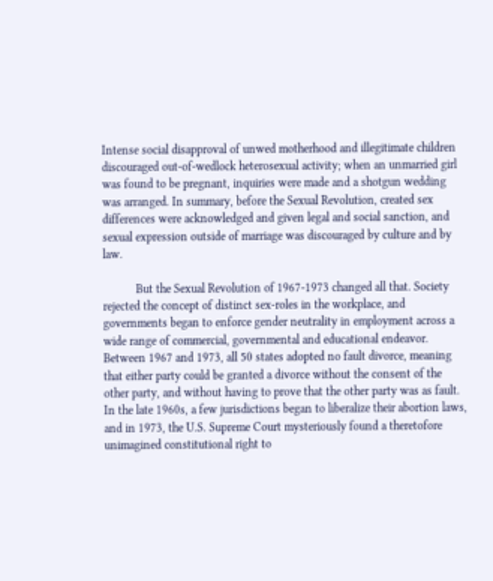Intense social disapproval of unwed motherhood and illegitimate children discouraged out-of-wedlock heterosexual activity; when an unmarried girl was found to be pregnant, inquiries were made and a shotgun wedding was arranged. In summary, before the Sexual Revolution, created sex differences were acknowledged and given legal and social sanction, and sexual expression outside of marriage was discouraged by culture and by law.

           But the Sexual Revolution of 1967-1973 changed all that. Society rejected the concept of distinct sex-roles in the workplace, and governments began to enforce gender neutrality in employment across a wide range of commercial, governmental and educational endeavor. Between 1967 and 1973, all 50 states adopted no fault divorce, meaning that either party could be granted a divorce without the consent of the other party, and without having to prove that the other party was as fault. In the late 1960s, a few jurisdictions began to liberalize their abortion laws, and in 1973, the U.S. Supreme Court mysteriously found a theretofore unimagined constitutional right to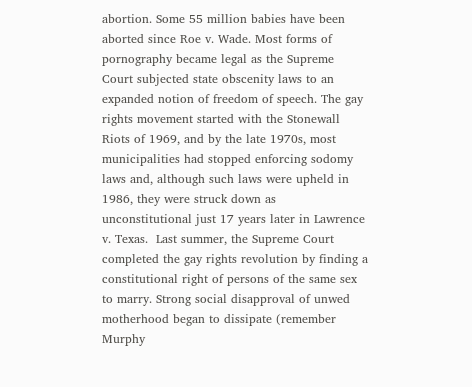abortion. Some 55 million babies have been aborted since Roe v. Wade. Most forms of pornography became legal as the Supreme Court subjected state obscenity laws to an expanded notion of freedom of speech. The gay rights movement started with the Stonewall Riots of 1969, and by the late 1970s, most municipalities had stopped enforcing sodomy laws and, although such laws were upheld in 1986, they were struck down as unconstitutional just 17 years later in Lawrence v. Texas.  Last summer, the Supreme Court completed the gay rights revolution by finding a constitutional right of persons of the same sex to marry. Strong social disapproval of unwed motherhood began to dissipate (remember Murphy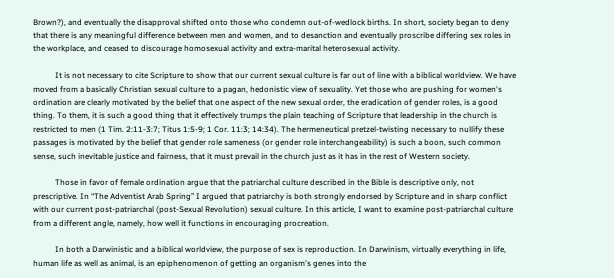Brown?), and eventually the disapproval shifted onto those who condemn out-of-wedlock births. In short, society began to deny that there is any meaningful difference between men and women, and to desanction and eventually proscribe differing sex roles in the workplace, and ceased to discourage homosexual activity and extra-marital heterosexual activity.

           It is not necessary to cite Scripture to show that our current sexual culture is far out of line with a biblical worldview. We have moved from a basically Christian sexual culture to a pagan, hedonistic view of sexuality. Yet those who are pushing for women's ordination are clearly motivated by the belief that one aspect of the new sexual order, the eradication of gender roles, is a good thing. To them, it is such a good thing that it effectively trumps the plain teaching of Scripture that leadership in the church is restricted to men (1 Tim. 2:11-3:7; Titus 1:5-9; 1 Cor. 11:3; 14:34). The hermeneutical pretzel-twisting necessary to nullify these passages is motivated by the belief that gender role sameness (or gender role interchangeability) is such a boon, such common sense, such inevitable justice and fairness, that it must prevail in the church just as it has in the rest of Western society.

           Those in favor of female ordination argue that the patriarchal culture described in the Bible is descriptive only, not prescriptive. In “The Adventist Arab Spring” I argued that patriarchy is both strongly endorsed by Scripture and in sharp conflict with our current post-patriarchal (post-Sexual Revolution) sexual culture. In this article, I want to examine post-patriarchal culture from a different angle, namely, how well it functions in encouraging procreation.

           In both a Darwinistic and a biblical worldview, the purpose of sex is reproduction. In Darwinism, virtually everything in life, human life as well as animal, is an epiphenomenon of getting an organism's genes into the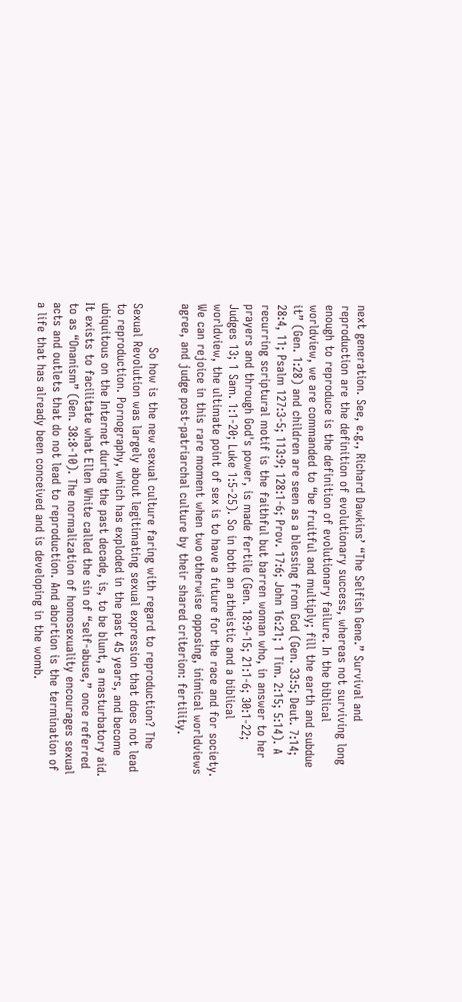next generation. See, e.g., Richard Dawkins’ “The Selfish Gene.” Survival and reproduction are the definition of evolutionary success, whereas not surviving long enough to reproduce is the definition of evolutionary failure. In the biblical worldview, we are commanded to “be fruitful and multiply; fill the earth and subdue it” (Gen. 1:28) and children are seen as a blessing from God (Gen. 33:5; Deut. 7:14; 28:4, 11; Psalm 127:3-5; 113:9; 128:1-6; Prov. 17:6; John 16:21; 1 Tim. 2:15; 5:14). A recurring scriptural motif is the faithful but barren woman who, in answer to her prayers and through God's power, is made fertile (Gen. 18:9-15; 21:1-6; 30:1-22; Judges 13; 1 Sam. 1:1-20; Luke 1:5-25). So in both an atheistic and a biblical worldview, the ultimate point of sex is to have a future for the race and for society. We can rejoice in this rare moment when two otherwise opposing, inimical worldviews agree, and judge post-patriarchal culture by their shared criterion: fertility.

           So how is the new sexual culture faring with regard to reproduction? The Sexual Revolution was largely about legitimating sexual expression that does not lead to reproduction. Pornography, which has exploded in the past 45 years, and become ubiquitous on the Internet during the past decade, is, to be blunt, a masturbatory aid. It exists to facilitate what Ellen White called the sin of “self-abuse,” once referred to as “Onanism” (Gen. 38:8-10). The normalization of homosexuality encourages sexual acts and outlets that do not lead to reproduction. And abortion is the termination of a life that has already been conceived and is developing in the womb.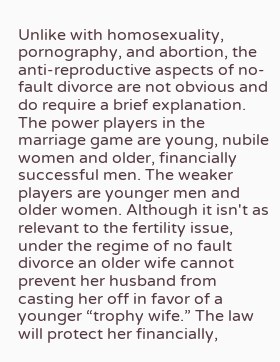Unlike with homosexuality, pornography, and abortion, the anti-reproductive aspects of no-fault divorce are not obvious and do require a brief explanation. The power players in the marriage game are young, nubile women and older, financially successful men. The weaker players are younger men and older women. Although it isn't as relevant to the fertility issue, under the regime of no fault divorce an older wife cannot prevent her husband from casting her off in favor of a younger “trophy wife.” The law will protect her financially,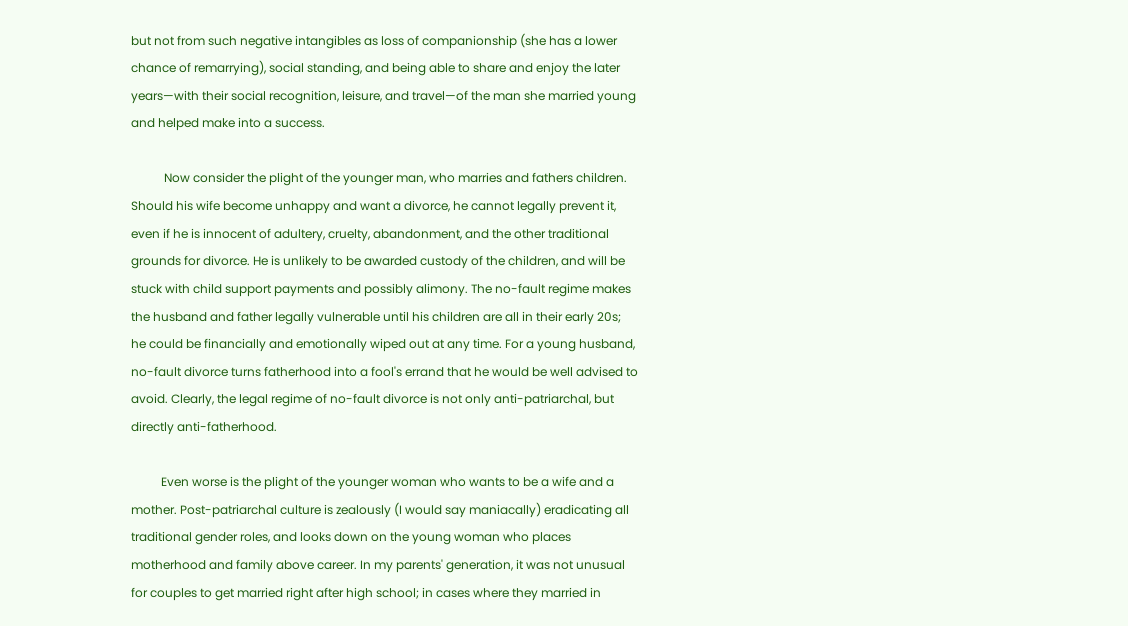but not from such negative intangibles as loss of companionship (she has a lower chance of remarrying), social standing, and being able to share and enjoy the later years—with their social recognition, leisure, and travel—of the man she married young and helped make into a success.

           Now consider the plight of the younger man, who marries and fathers children. Should his wife become unhappy and want a divorce, he cannot legally prevent it, even if he is innocent of adultery, cruelty, abandonment, and the other traditional grounds for divorce. He is unlikely to be awarded custody of the children, and will be stuck with child support payments and possibly alimony. The no-fault regime makes the husband and father legally vulnerable until his children are all in their early 20s; he could be financially and emotionally wiped out at any time. For a young husband, no-fault divorce turns fatherhood into a fool's errand that he would be well advised to avoid. Clearly, the legal regime of no-fault divorce is not only anti-patriarchal, but directly anti-fatherhood.

          Even worse is the plight of the younger woman who wants to be a wife and a mother. Post-patriarchal culture is zealously (I would say maniacally) eradicating all traditional gender roles, and looks down on the young woman who places motherhood and family above career. In my parents' generation, it was not unusual for couples to get married right after high school; in cases where they married in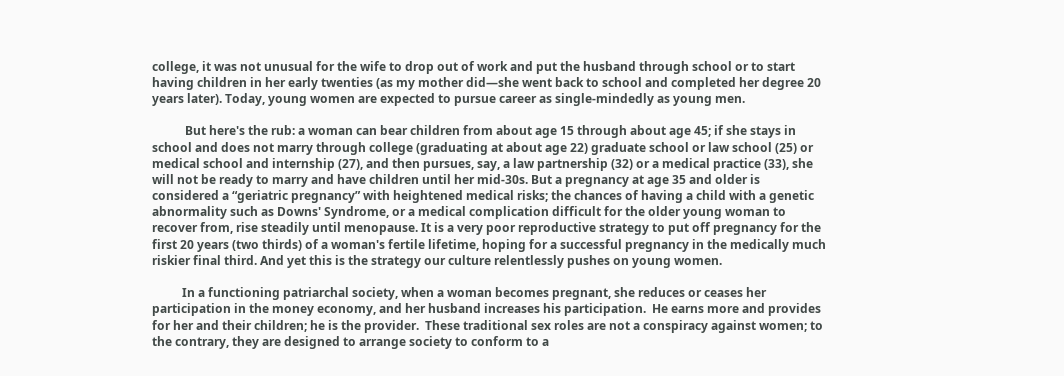college, it was not unusual for the wife to drop out of work and put the husband through school or to start having children in her early twenties (as my mother did—she went back to school and completed her degree 20 years later). Today, young women are expected to pursue career as single-mindedly as young men.

           But here's the rub: a woman can bear children from about age 15 through about age 45; if she stays in school and does not marry through college (graduating at about age 22) graduate school or law school (25) or medical school and internship (27), and then pursues, say, a law partnership (32) or a medical practice (33), she will not be ready to marry and have children until her mid-30s. But a pregnancy at age 35 and older is considered a “geriatric pregnancy” with heightened medical risks; the chances of having a child with a genetic abnormality such as Downs' Syndrome, or a medical complication difficult for the older young woman to recover from, rise steadily until menopause. It is a very poor reproductive strategy to put off pregnancy for the first 20 years (two thirds) of a woman's fertile lifetime, hoping for a successful pregnancy in the medically much riskier final third. And yet this is the strategy our culture relentlessly pushes on young women.

          In a functioning patriarchal society, when a woman becomes pregnant, she reduces or ceases her participation in the money economy, and her husband increases his participation.  He earns more and provides for her and their children; he is the provider.  These traditional sex roles are not a conspiracy against women; to the contrary, they are designed to arrange society to conform to a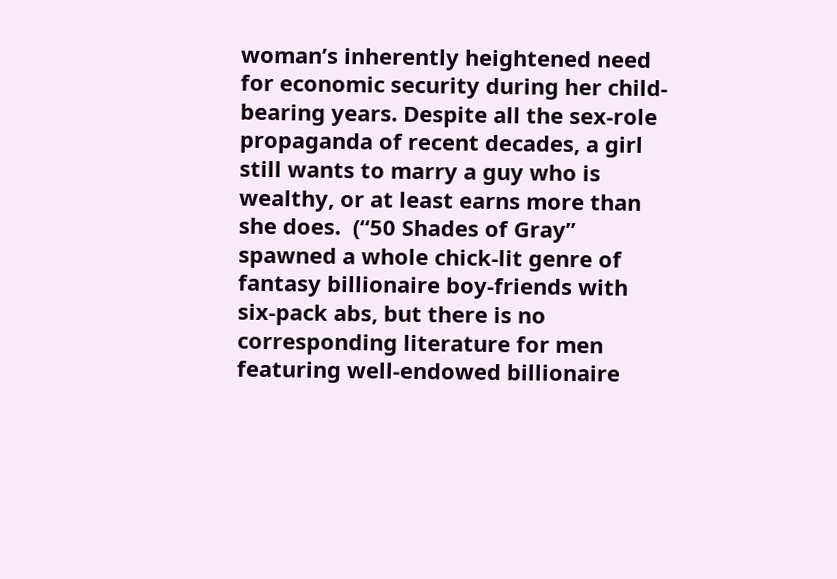woman’s inherently heightened need for economic security during her child-bearing years. Despite all the sex-role propaganda of recent decades, a girl still wants to marry a guy who is wealthy, or at least earns more than she does.  (“50 Shades of Gray” spawned a whole chick-lit genre of fantasy billionaire boy-friends with six-pack abs, but there is no corresponding literature for men featuring well-endowed billionaire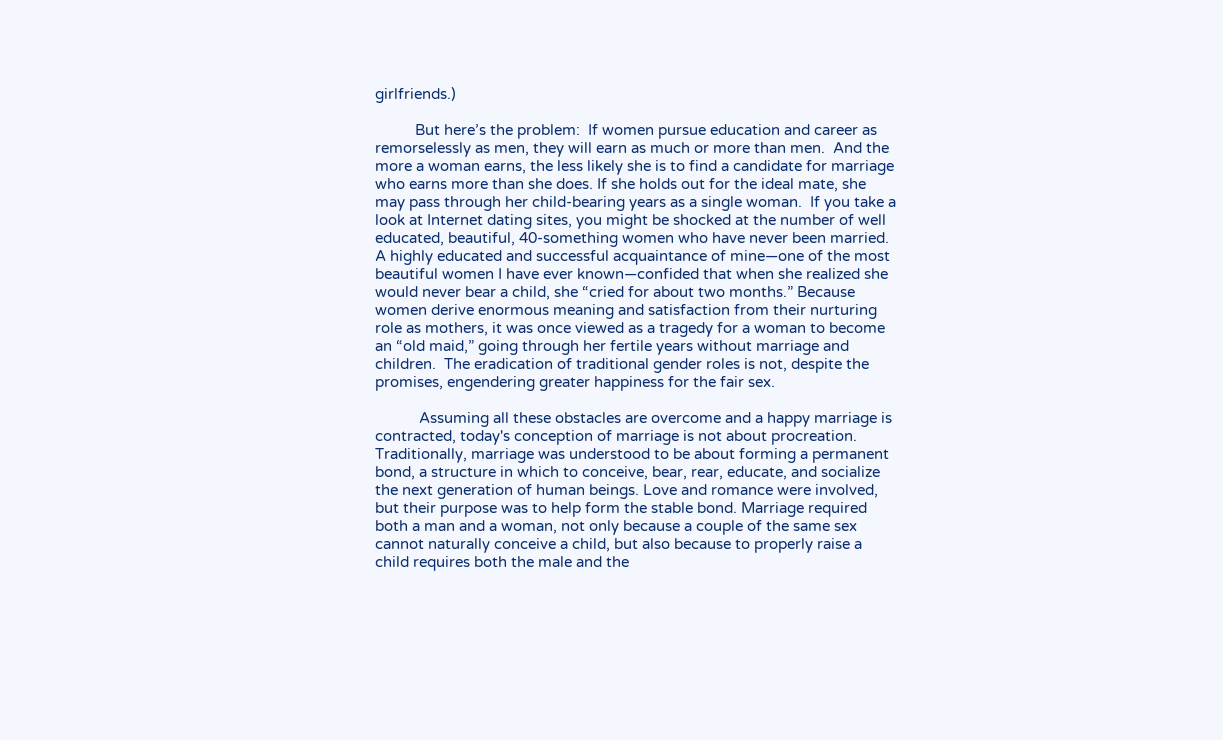girlfriends.)

          But here’s the problem:  If women pursue education and career as remorselessly as men, they will earn as much or more than men.  And the more a woman earns, the less likely she is to find a candidate for marriage who earns more than she does. If she holds out for the ideal mate, she may pass through her child-bearing years as a single woman.  If you take a look at Internet dating sites, you might be shocked at the number of well educated, beautiful, 40-something women who have never been married. A highly educated and successful acquaintance of mine—one of the most beautiful women I have ever known—confided that when she realized she would never bear a child, she “cried for about two months.” Because women derive enormous meaning and satisfaction from their nurturing role as mothers, it was once viewed as a tragedy for a woman to become an “old maid,” going through her fertile years without marriage and children.  The eradication of traditional gender roles is not, despite the promises, engendering greater happiness for the fair sex.

           Assuming all these obstacles are overcome and a happy marriage is contracted, today's conception of marriage is not about procreation. Traditionally, marriage was understood to be about forming a permanent bond, a structure in which to conceive, bear, rear, educate, and socialize the next generation of human beings. Love and romance were involved, but their purpose was to help form the stable bond. Marriage required both a man and a woman, not only because a couple of the same sex cannot naturally conceive a child, but also because to properly raise a child requires both the male and the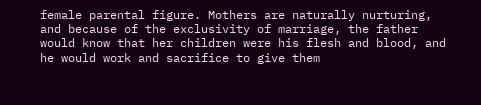female parental figure. Mothers are naturally nurturing, and because of the exclusivity of marriage, the father would know that her children were his flesh and blood, and he would work and sacrifice to give them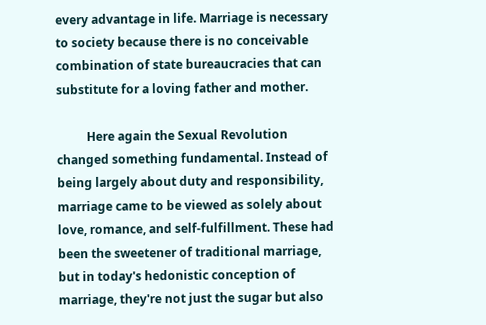every advantage in life. Marriage is necessary to society because there is no conceivable combination of state bureaucracies that can substitute for a loving father and mother.

          Here again the Sexual Revolution changed something fundamental. Instead of being largely about duty and responsibility, marriage came to be viewed as solely about love, romance, and self-fulfillment. These had been the sweetener of traditional marriage, but in today's hedonistic conception of marriage, they're not just the sugar but also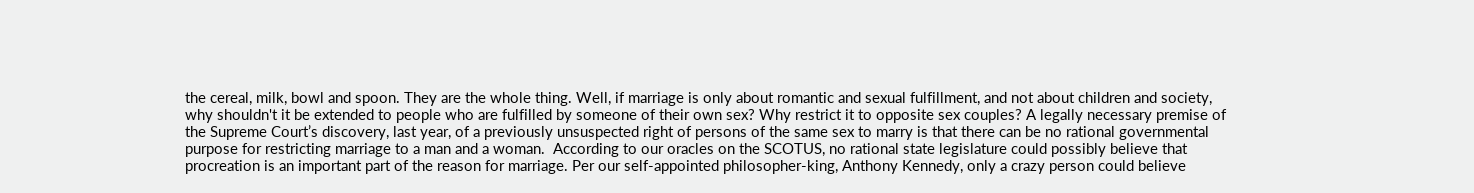the cereal, milk, bowl and spoon. They are the whole thing. Well, if marriage is only about romantic and sexual fulfillment, and not about children and society, why shouldn't it be extended to people who are fulfilled by someone of their own sex? Why restrict it to opposite sex couples? A legally necessary premise of the Supreme Court’s discovery, last year, of a previously unsuspected right of persons of the same sex to marry is that there can be no rational governmental purpose for restricting marriage to a man and a woman.  According to our oracles on the SCOTUS, no rational state legislature could possibly believe that procreation is an important part of the reason for marriage. Per our self-appointed philosopher-king, Anthony Kennedy, only a crazy person could believe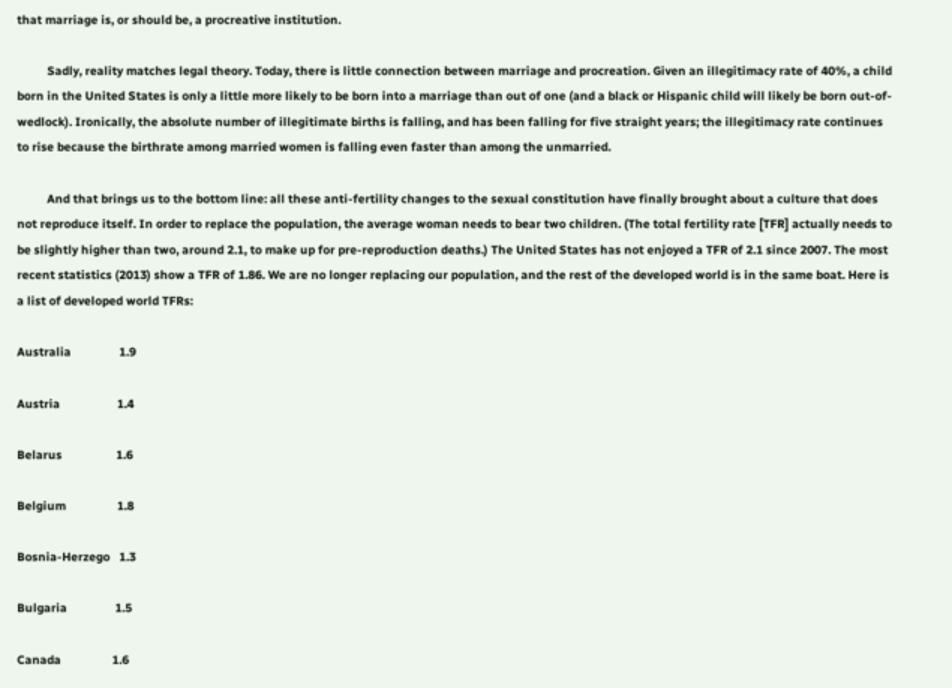that marriage is, or should be, a procreative institution.

          Sadly, reality matches legal theory. Today, there is little connection between marriage and procreation. Given an illegitimacy rate of 40%, a child born in the United States is only a little more likely to be born into a marriage than out of one (and a black or Hispanic child will likely be born out-of-wedlock). Ironically, the absolute number of illegitimate births is falling, and has been falling for five straight years; the illegitimacy rate continues to rise because the birthrate among married women is falling even faster than among the unmarried.

          And that brings us to the bottom line: all these anti-fertility changes to the sexual constitution have finally brought about a culture that does not reproduce itself. In order to replace the population, the average woman needs to bear two children. (The total fertility rate [TFR] actually needs to be slightly higher than two, around 2.1, to make up for pre-reproduction deaths.) The United States has not enjoyed a TFR of 2.1 since 2007. The most recent statistics (2013) show a TFR of 1.86. We are no longer replacing our population, and the rest of the developed world is in the same boat. Here is a list of developed world TFRs:

Australia                1.9

Austria                   1.4

Belarus                  1.6

Belgium                 1.8

Bosnia-Herzego   1.3

Bulgaria                1.5

Canada                 1.6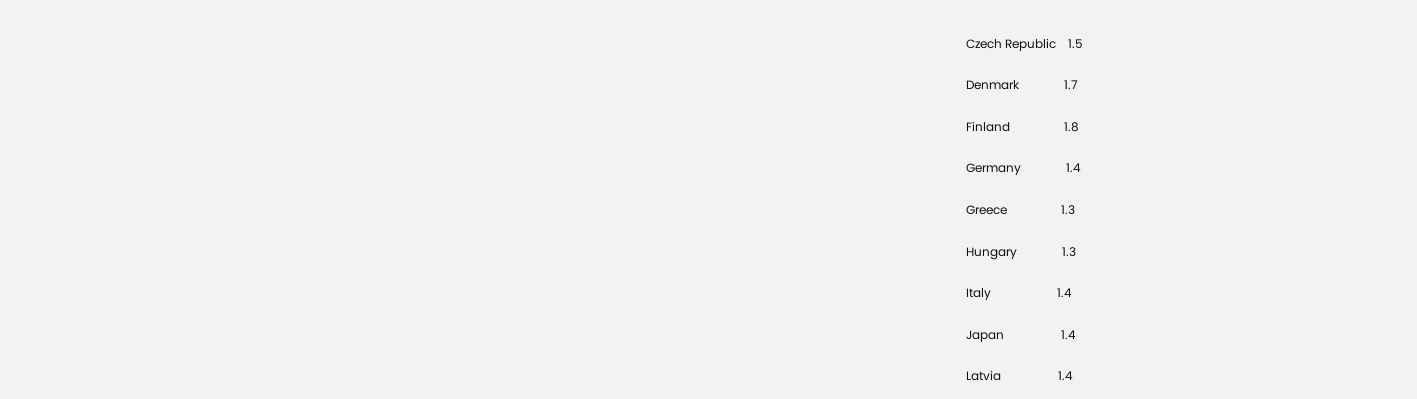Czech Republic    1.5

Denmark               1.7

Finland                  1.8

Germany               1.4

Greece                  1.3

Hungary               1.3

Italy                      1.4

Japan                   1.4

Latvia                   1.4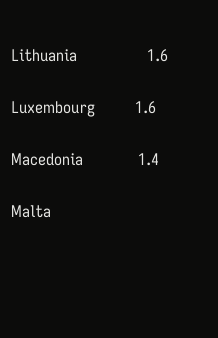Lithuania              1.6

Luxembourg        1.6

Macedonia           1.4

Malta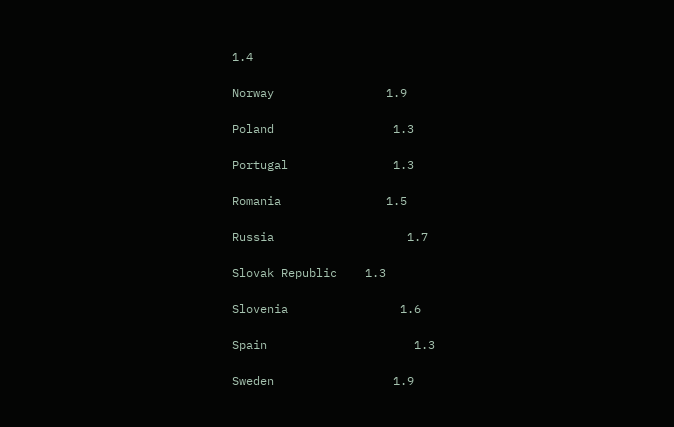1.4

Norway                1.9

Poland                 1.3

Portugal               1.3

Romania               1.5

Russia                   1.7

Slovak Republic    1.3

Slovenia                1.6

Spain                     1.3

Sweden                 1.9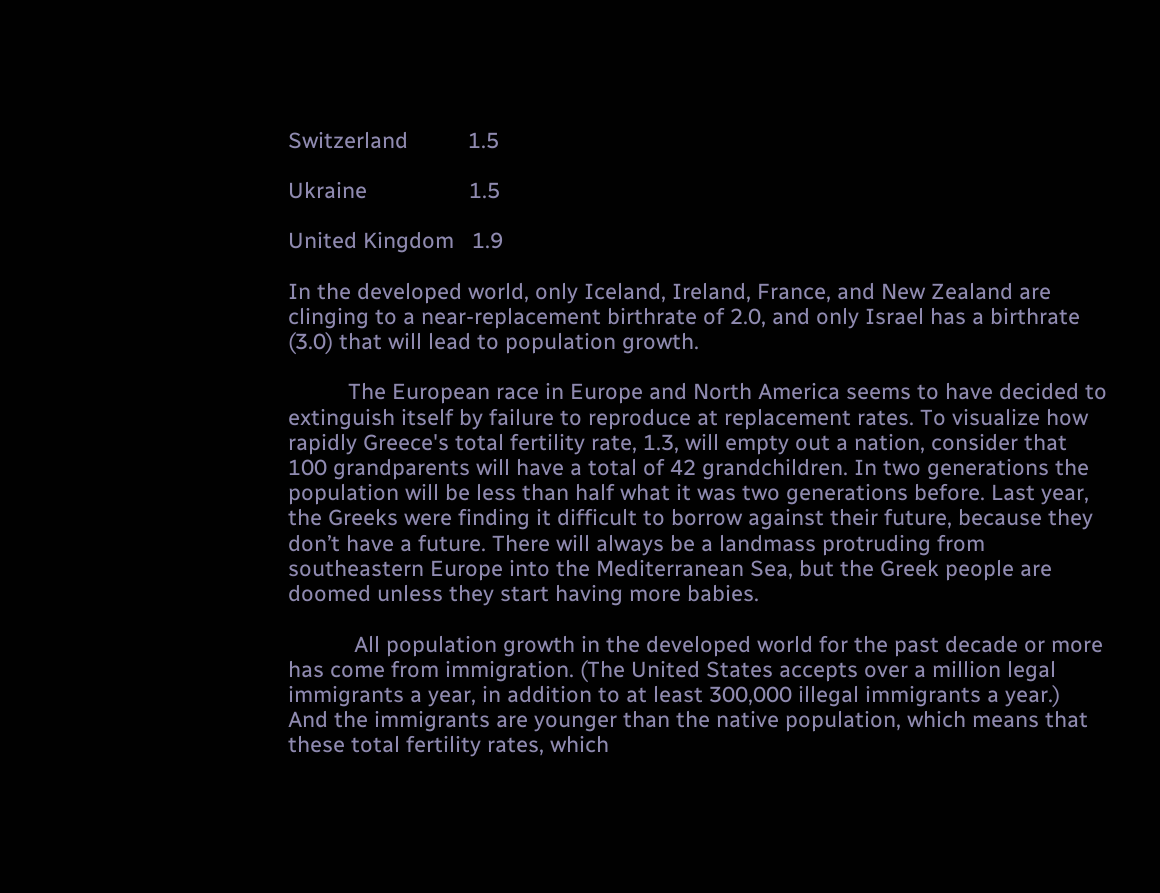Switzerland          1.5

Ukraine                 1.5

United Kingdom   1.9

In the developed world, only Iceland, Ireland, France, and New Zealand are clinging to a near-replacement birthrate of 2.0, and only Israel has a birthrate (3.0) that will lead to population growth.

          The European race in Europe and North America seems to have decided to extinguish itself by failure to reproduce at replacement rates. To visualize how rapidly Greece's total fertility rate, 1.3, will empty out a nation, consider that 100 grandparents will have a total of 42 grandchildren. In two generations the population will be less than half what it was two generations before. Last year, the Greeks were finding it difficult to borrow against their future, because they don’t have a future. There will always be a landmass protruding from southeastern Europe into the Mediterranean Sea, but the Greek people are doomed unless they start having more babies.

           All population growth in the developed world for the past decade or more has come from immigration. (The United States accepts over a million legal immigrants a year, in addition to at least 300,000 illegal immigrants a year.)  And the immigrants are younger than the native population, which means that these total fertility rates, which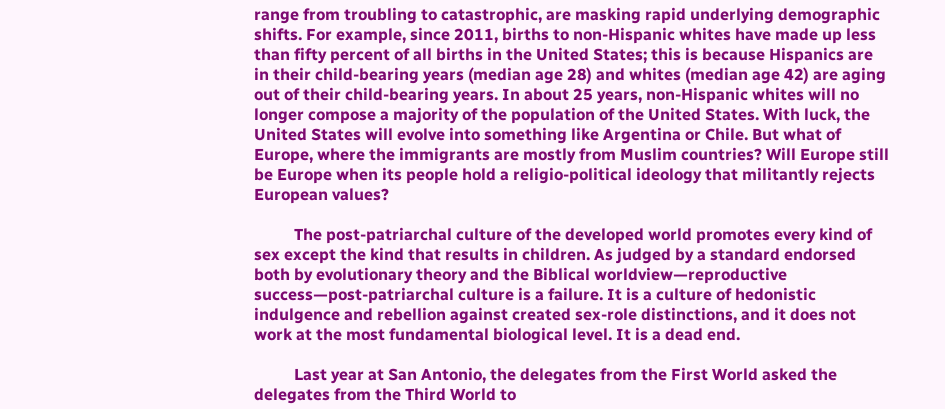range from troubling to catastrophic, are masking rapid underlying demographic shifts. For example, since 2011, births to non-Hispanic whites have made up less than fifty percent of all births in the United States; this is because Hispanics are in their child-bearing years (median age 28) and whites (median age 42) are aging out of their child-bearing years. In about 25 years, non-Hispanic whites will no longer compose a majority of the population of the United States. With luck, the United States will evolve into something like Argentina or Chile. But what of Europe, where the immigrants are mostly from Muslim countries? Will Europe still be Europe when its people hold a religio-political ideology that militantly rejects European values?

          The post-patriarchal culture of the developed world promotes every kind of sex except the kind that results in children. As judged by a standard endorsed both by evolutionary theory and the Biblical worldview—reproductive success—post-patriarchal culture is a failure. It is a culture of hedonistic indulgence and rebellion against created sex-role distinctions, and it does not work at the most fundamental biological level. It is a dead end.

          Last year at San Antonio, the delegates from the First World asked the delegates from the Third World to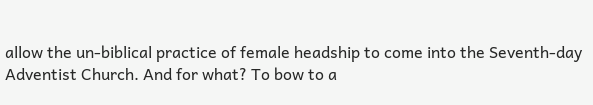allow the un-biblical practice of female headship to come into the Seventh-day Adventist Church. And for what? To bow to a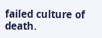failed culture of death.